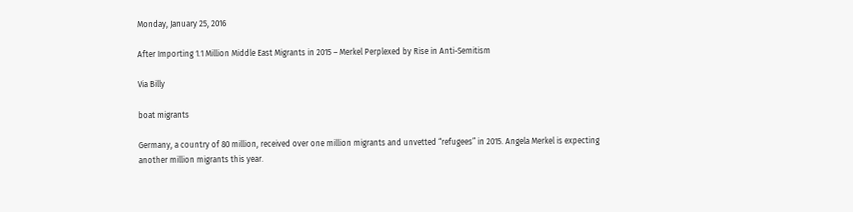Monday, January 25, 2016

After Importing 1.1 Million Middle East Migrants in 2015 – Merkel Perplexed by Rise in Anti-Semitism

Via Billy

boat migrants

Germany, a country of 80 million, received over one million migrants and unvetted “refugees” in 2015. Angela Merkel is expecting another million migrants this year.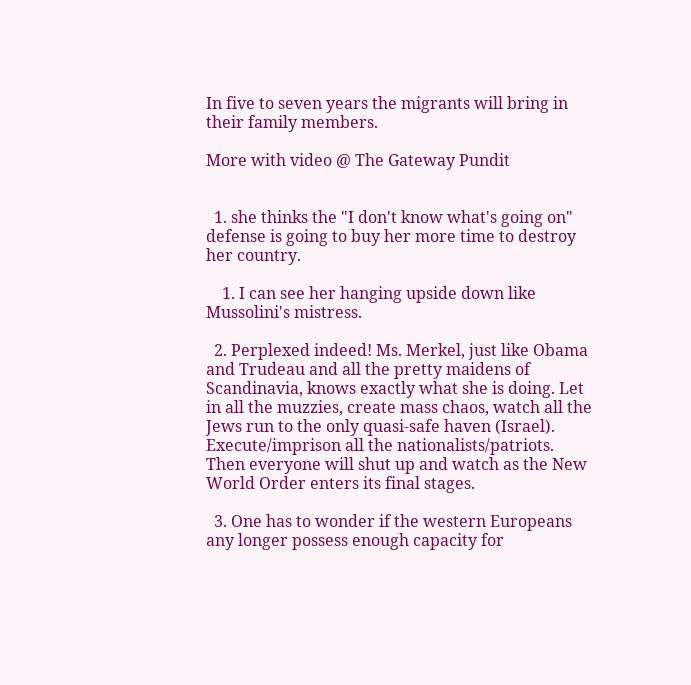In five to seven years the migrants will bring in their family members.

More with video @ The Gateway Pundit


  1. she thinks the "I don't know what's going on" defense is going to buy her more time to destroy her country.

    1. I can see her hanging upside down like Mussolini's mistress.

  2. Perplexed indeed! Ms. Merkel, just like Obama and Trudeau and all the pretty maidens of Scandinavia, knows exactly what she is doing. Let in all the muzzies, create mass chaos, watch all the Jews run to the only quasi-safe haven (Israel). Execute/imprison all the nationalists/patriots. Then everyone will shut up and watch as the New World Order enters its final stages.

  3. One has to wonder if the western Europeans any longer possess enough capacity for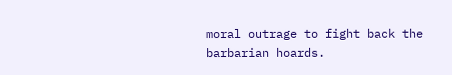moral outrage to fight back the barbarian hoards.